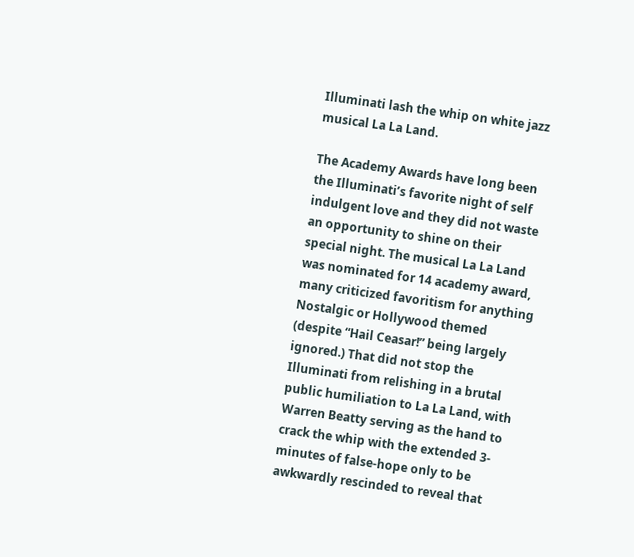Illuminati lash the whip on white jazz musical La La Land.

The Academy Awards have long been the Illuminati’s favorite night of self indulgent love and they did not waste an opportunity to shine on their special night. The musical La La Land was nominated for 14 academy award, many criticized favoritism for anything Nostalgic or Hollywood themed (despite “Hail Ceasar!” being largely ignored.) That did not stop the Illuminati from relishing in a brutal public humiliation to La La Land, with Warren Beatty serving as the hand to crack the whip with the extended 3-minutes of false-hope only to be awkwardly rescinded to reveal that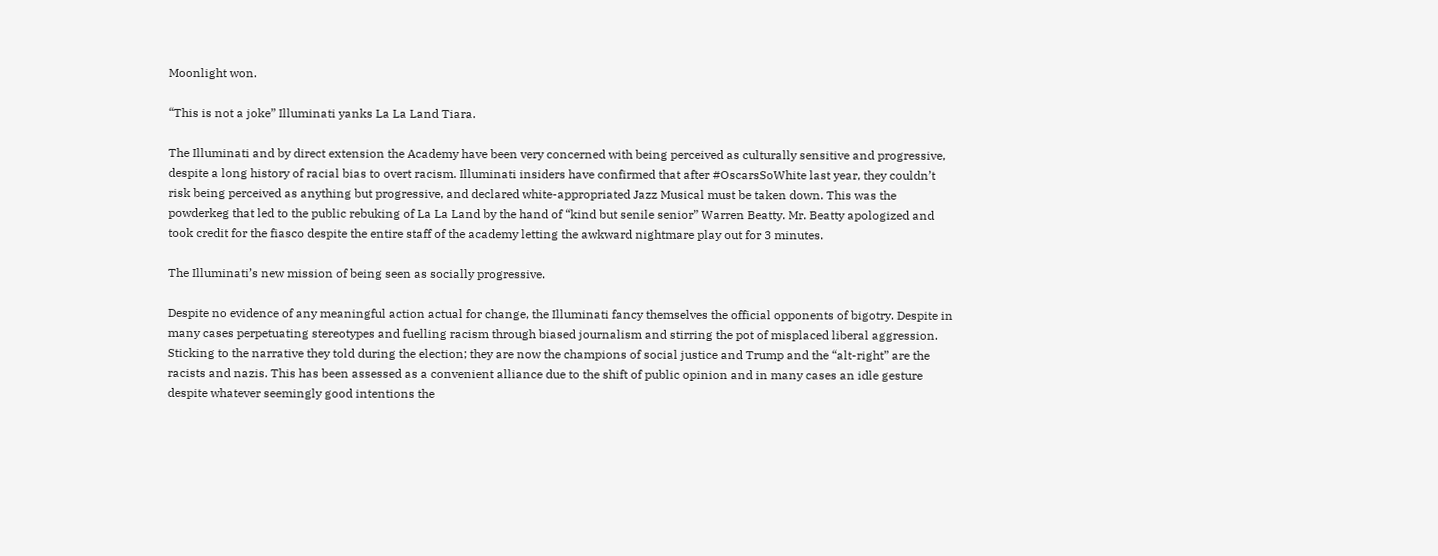Moonlight won.

“This is not a joke” Illuminati yanks La La Land Tiara.

The Illuminati and by direct extension the Academy have been very concerned with being perceived as culturally sensitive and progressive, despite a long history of racial bias to overt racism. Illuminati insiders have confirmed that after #OscarsSoWhite last year, they couldn’t risk being perceived as anything but progressive, and declared white-appropriated Jazz Musical must be taken down. This was the powderkeg that led to the public rebuking of La La Land by the hand of “kind but senile senior” Warren Beatty. Mr. Beatty apologized and took credit for the fiasco despite the entire staff of the academy letting the awkward nightmare play out for 3 minutes.

The Illuminati’s new mission of being seen as socially progressive.

Despite no evidence of any meaningful action actual for change, the Illuminati fancy themselves the official opponents of bigotry. Despite in many cases perpetuating stereotypes and fuelling racism through biased journalism and stirring the pot of misplaced liberal aggression. Sticking to the narrative they told during the election; they are now the champions of social justice and Trump and the “alt-right” are the racists and nazis. This has been assessed as a convenient alliance due to the shift of public opinion and in many cases an idle gesture despite whatever seemingly good intentions the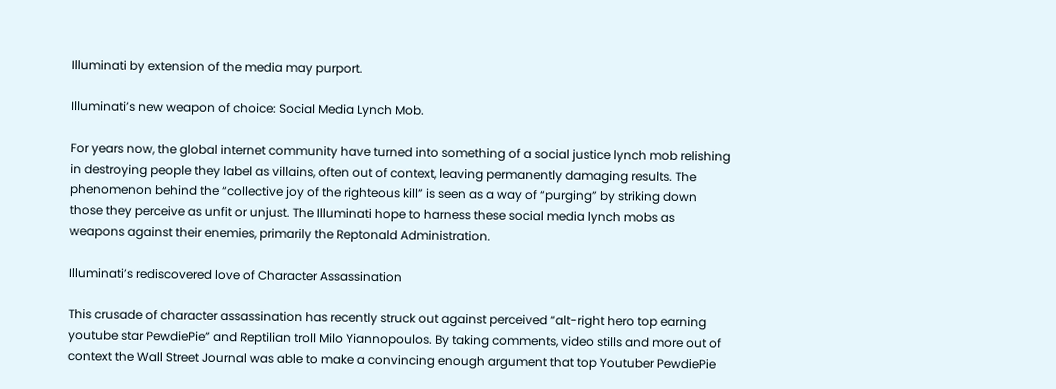Illuminati by extension of the media may purport.

Illuminati’s new weapon of choice: Social Media Lynch Mob.

For years now, the global internet community have turned into something of a social justice lynch mob relishing in destroying people they label as villains, often out of context, leaving permanently damaging results. The phenomenon behind the “collective joy of the righteous kill” is seen as a way of “purging” by striking down those they perceive as unfit or unjust. The Illuminati hope to harness these social media lynch mobs as weapons against their enemies, primarily the Reptonald Administration.

Illuminati’s rediscovered love of Character Assassination

This crusade of character assassination has recently struck out against perceived “alt-right hero top earning youtube star PewdiePie” and Reptilian troll Milo Yiannopoulos. By taking comments, video stills and more out of context the Wall Street Journal was able to make a convincing enough argument that top Youtuber PewdiePie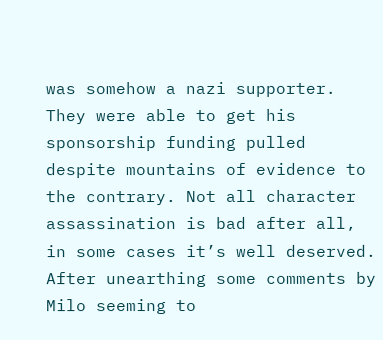was somehow a nazi supporter. They were able to get his sponsorship funding pulled despite mountains of evidence to the contrary. Not all character assassination is bad after all, in some cases it’s well deserved. After unearthing some comments by Milo seeming to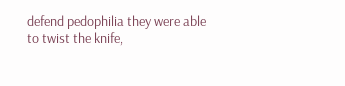defend pedophilia they were able to twist the knife,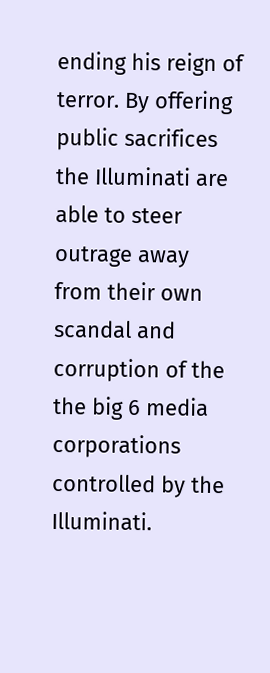ending his reign of terror. By offering public sacrifices the Illuminati are able to steer outrage away from their own scandal and corruption of the the big 6 media corporations controlled by the Illuminati.